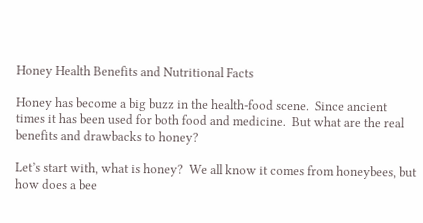Honey Health Benefits and Nutritional Facts

Honey has become a big buzz in the health-food scene.  Since ancient times it has been used for both food and medicine.  But what are the real benefits and drawbacks to honey?

Let’s start with, what is honey?  We all know it comes from honeybees, but how does a bee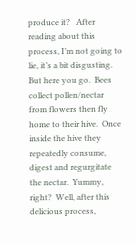produce it?   After reading about this process, I’m not going to lie, it’s a bit disgusting.  But here you go.  Bees collect pollen/nectar from flowers then fly home to their hive.  Once inside the hive they repeatedly consume, digest and regurgitate the nectar.  Yummy, right?  Well, after this delicious process,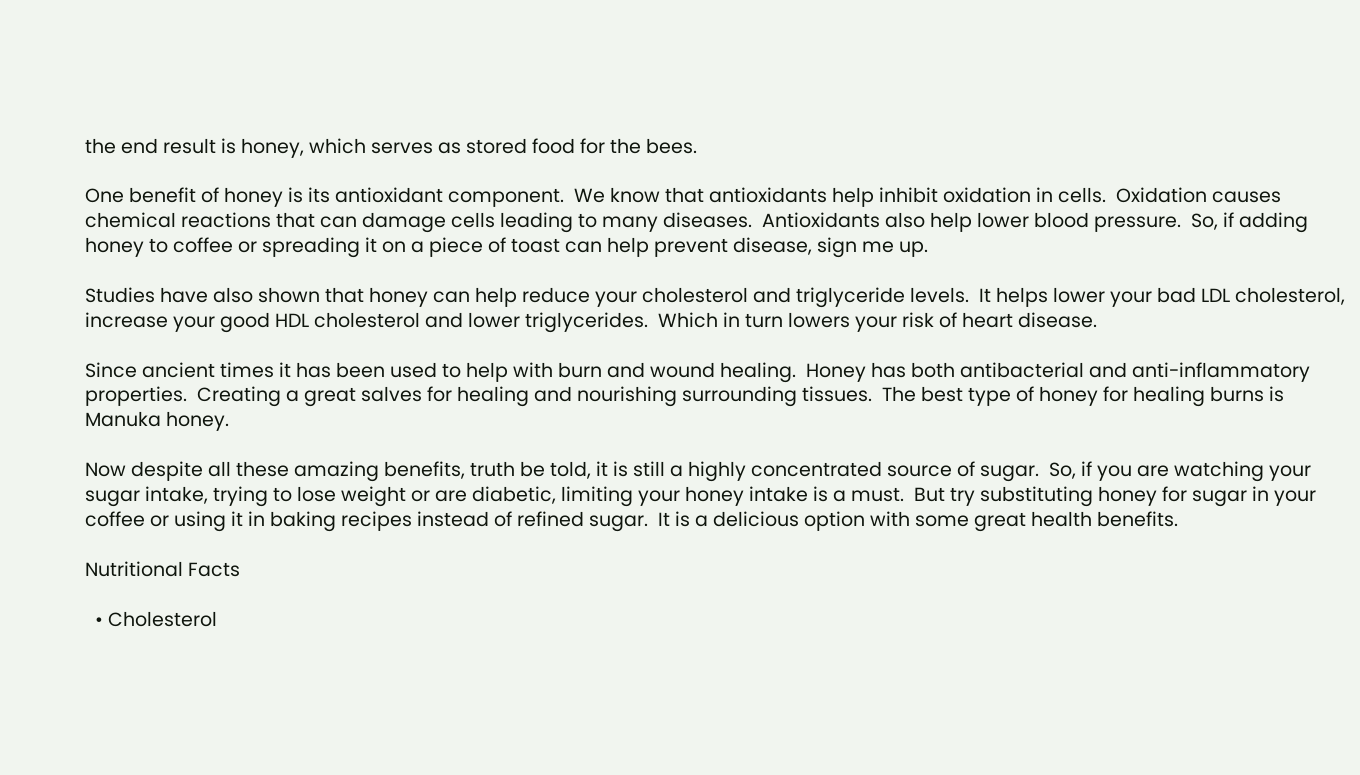the end result is honey, which serves as stored food for the bees.

One benefit of honey is its antioxidant component.  We know that antioxidants help inhibit oxidation in cells.  Oxidation causes chemical reactions that can damage cells leading to many diseases.  Antioxidants also help lower blood pressure.  So, if adding honey to coffee or spreading it on a piece of toast can help prevent disease, sign me up.

Studies have also shown that honey can help reduce your cholesterol and triglyceride levels.  It helps lower your bad LDL cholesterol, increase your good HDL cholesterol and lower triglycerides.  Which in turn lowers your risk of heart disease.

Since ancient times it has been used to help with burn and wound healing.  Honey has both antibacterial and anti-inflammatory properties.  Creating a great salves for healing and nourishing surrounding tissues.  The best type of honey for healing burns is Manuka honey.

Now despite all these amazing benefits, truth be told, it is still a highly concentrated source of sugar.  So, if you are watching your sugar intake, trying to lose weight or are diabetic, limiting your honey intake is a must.  But try substituting honey for sugar in your coffee or using it in baking recipes instead of refined sugar.  It is a delicious option with some great health benefits.

Nutritional Facts

  • Cholesterol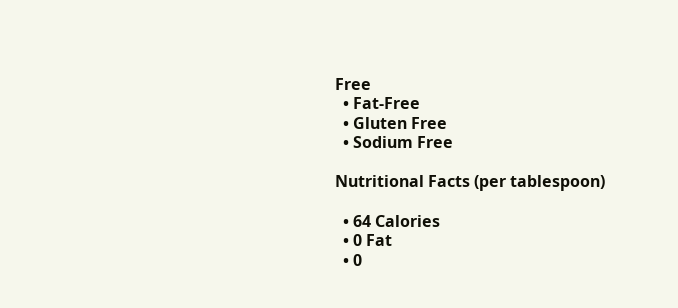Free
  • Fat-Free
  • Gluten Free
  • Sodium Free

Nutritional Facts (per tablespoon)

  • 64 Calories
  • 0 Fat
  • 0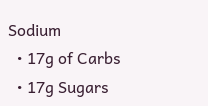Sodium
  • 17g of Carbs
  • 17g Sugars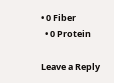• 0 Fiber
  • 0 Protein

Leave a Reply